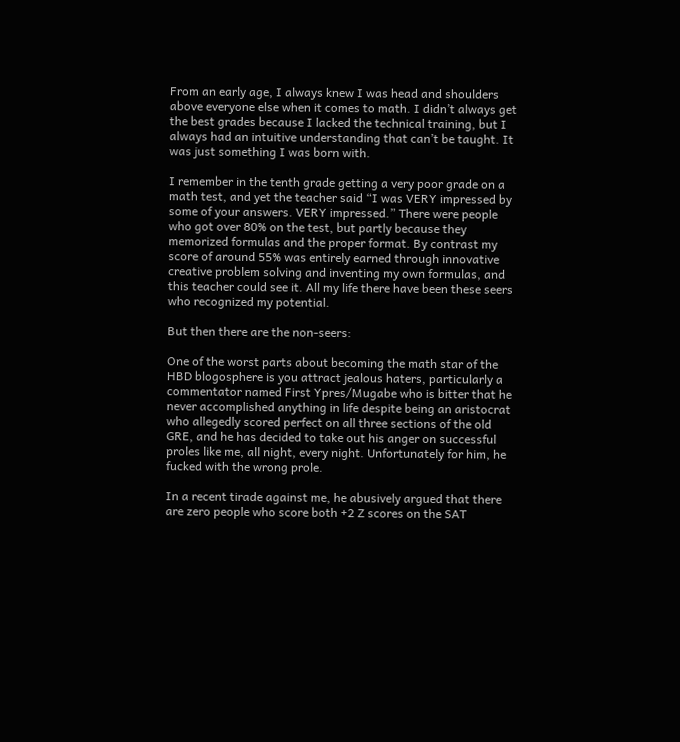From an early age, I always knew I was head and shoulders above everyone else when it comes to math. I didn’t always get the best grades because I lacked the technical training, but I always had an intuitive understanding that can’t be taught. It was just something I was born with.

I remember in the tenth grade getting a very poor grade on a math test, and yet the teacher said “I was VERY impressed by some of your answers. VERY impressed.” There were people who got over 80% on the test, but partly because they memorized formulas and the proper format. By contrast my score of around 55% was entirely earned through innovative creative problem solving and inventing my own formulas, and this teacher could see it. All my life there have been these seers who recognized my potential.

But then there are the non-seers:

One of the worst parts about becoming the math star of the HBD blogosphere is you attract jealous haters, particularly a commentator named First Ypres/Mugabe who is bitter that he never accomplished anything in life despite being an aristocrat who allegedly scored perfect on all three sections of the old GRE, and he has decided to take out his anger on successful proles like me, all night, every night. Unfortunately for him, he fucked with the wrong prole.

In a recent tirade against me, he abusively argued that there are zero people who score both +2 Z scores on the SAT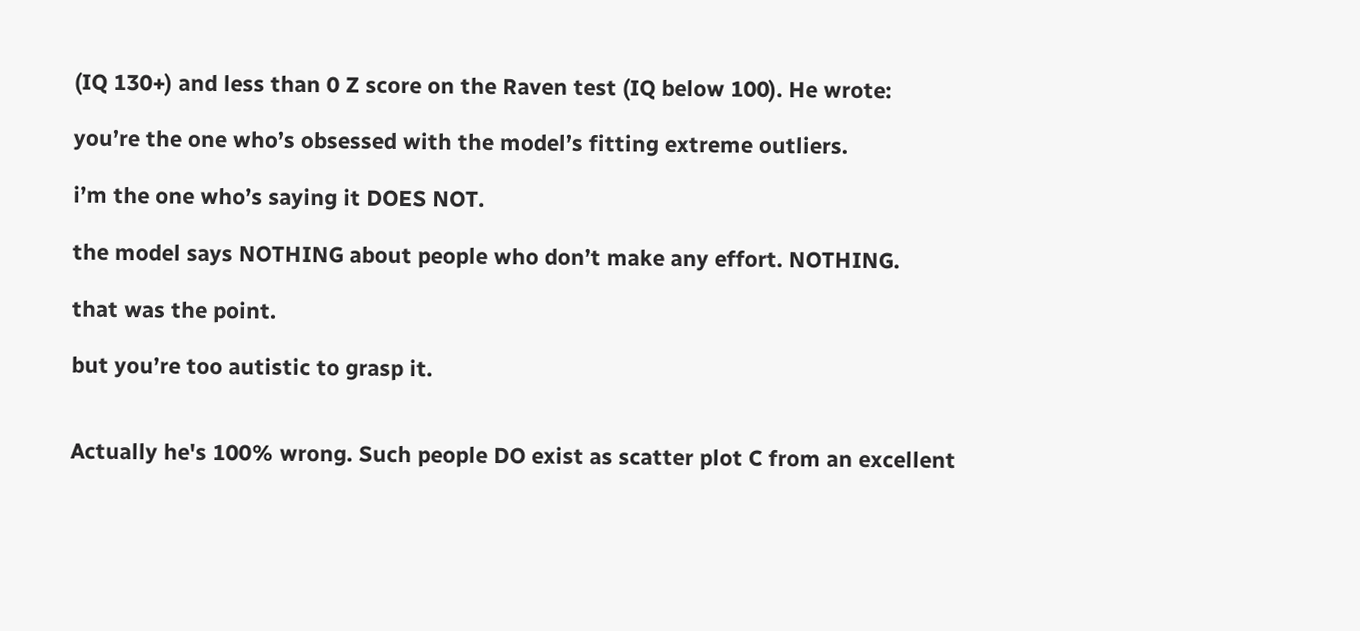(IQ 130+) and less than 0 Z score on the Raven test (IQ below 100). He wrote:

you’re the one who’s obsessed with the model’s fitting extreme outliers.

i’m the one who’s saying it DOES NOT.

the model says NOTHING about people who don’t make any effort. NOTHING.

that was the point.

but you’re too autistic to grasp it.


Actually he's 100% wrong. Such people DO exist as scatter plot C from an excellent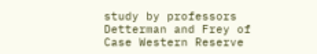study by professors Detterman and Frey of Case Western Reserve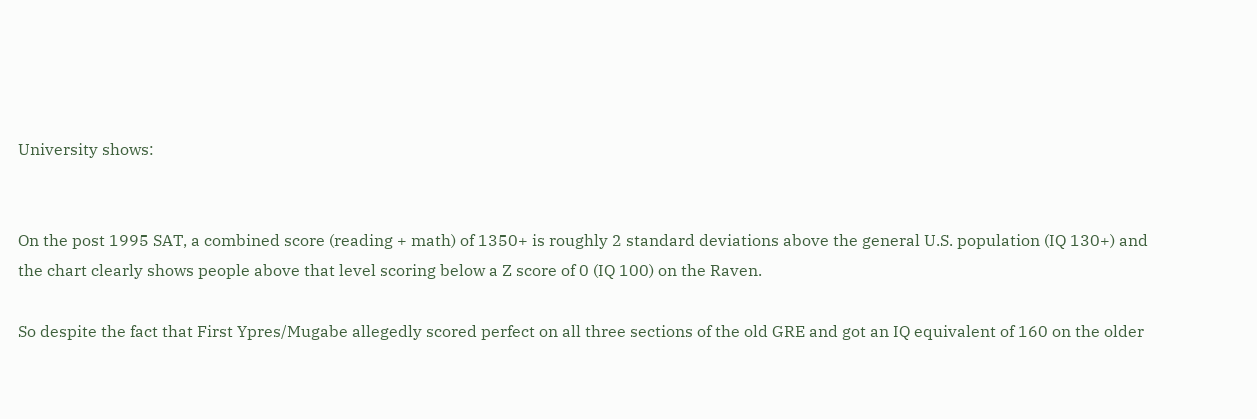University shows:


On the post 1995 SAT, a combined score (reading + math) of 1350+ is roughly 2 standard deviations above the general U.S. population (IQ 130+) and the chart clearly shows people above that level scoring below a Z score of 0 (IQ 100) on the Raven.

So despite the fact that First Ypres/Mugabe allegedly scored perfect on all three sections of the old GRE and got an IQ equivalent of 160 on the older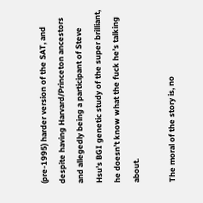(pre-1995) harder version of the SAT, and despite having Harvard/Princeton ancestors and allegedly being a participant of Steve Hsu’s BGI genetic study of the super brilliant, he doesn’t know what the fuck he’s talking about.

The moral of the story is, no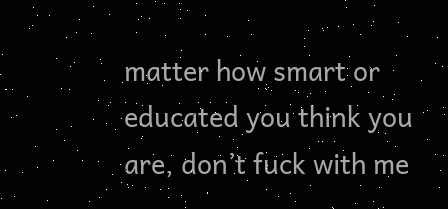matter how smart or educated you think you are, don’t fuck with me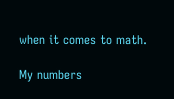when it comes to math.

My numbers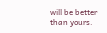will be better than yours.